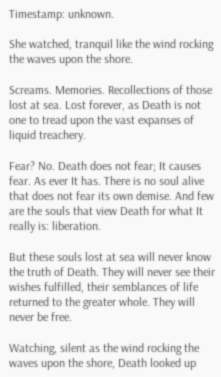Timestamp: unknown.

She watched, tranquil like the wind rocking the waves upon the shore.

Screams. Memories. Recollections of those lost at sea. Lost forever, as Death is not one to tread upon the vast expanses of liquid treachery.

Fear? No. Death does not fear; It causes fear. As ever It has. There is no soul alive that does not fear its own demise. And few are the souls that view Death for what It really is: liberation.

But these souls lost at sea will never know the truth of Death. They will never see their wishes fulfilled, their semblances of life returned to the greater whole. They will never be free.

Watching, silent as the wind rocking the waves upon the shore, Death looked up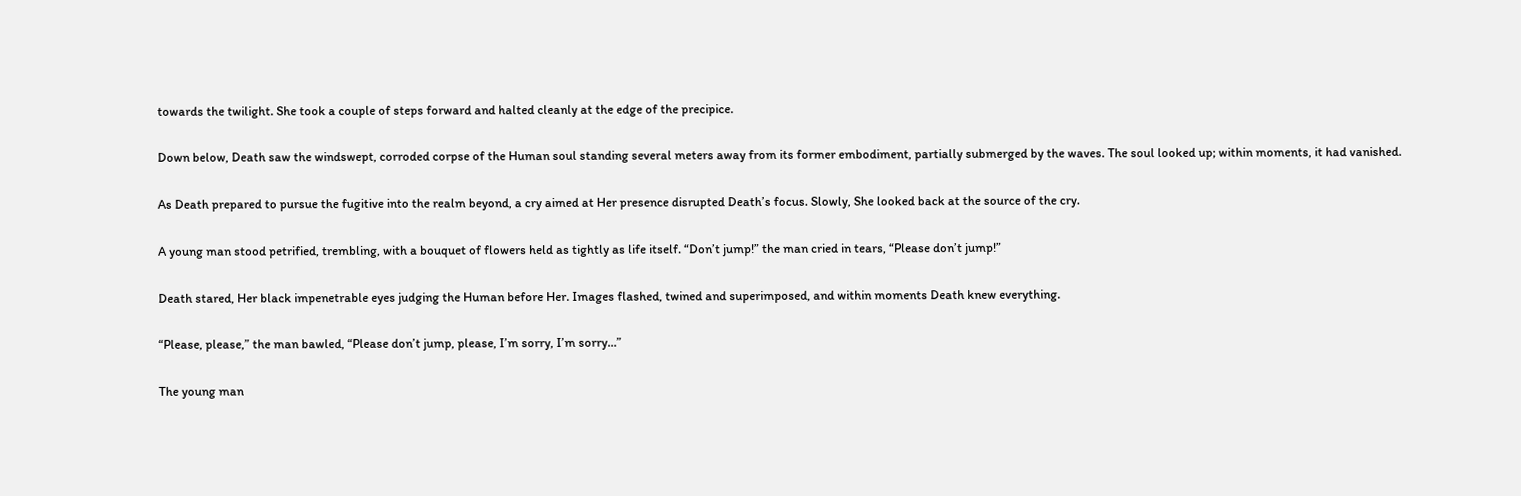towards the twilight. She took a couple of steps forward and halted cleanly at the edge of the precipice.

Down below, Death saw the windswept, corroded corpse of the Human soul standing several meters away from its former embodiment, partially submerged by the waves. The soul looked up; within moments, it had vanished.

As Death prepared to pursue the fugitive into the realm beyond, a cry aimed at Her presence disrupted Death’s focus. Slowly, She looked back at the source of the cry.

A young man stood petrified, trembling, with a bouquet of flowers held as tightly as life itself. “Don’t jump!” the man cried in tears, “Please don’t jump!”

Death stared, Her black impenetrable eyes judging the Human before Her. Images flashed, twined and superimposed, and within moments Death knew everything.

“Please, please,” the man bawled, “Please don’t jump, please, I’m sorry, I’m sorry…”

The young man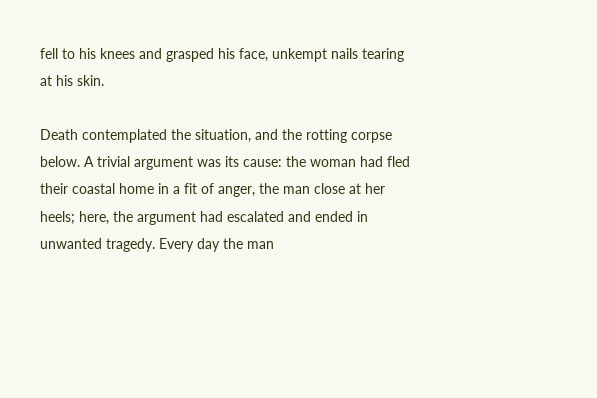fell to his knees and grasped his face, unkempt nails tearing at his skin.

Death contemplated the situation, and the rotting corpse below. A trivial argument was its cause: the woman had fled their coastal home in a fit of anger, the man close at her heels; here, the argument had escalated and ended in unwanted tragedy. Every day the man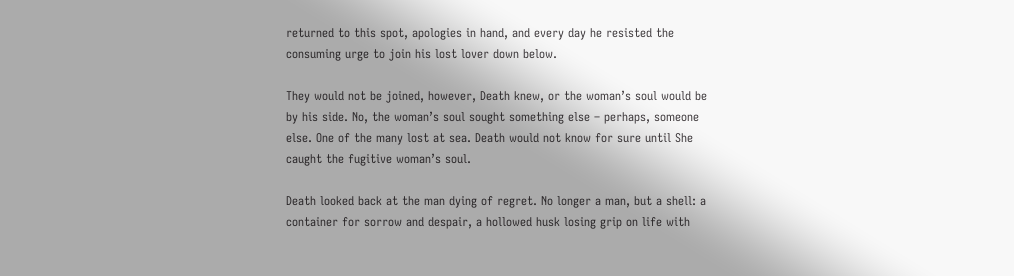returned to this spot, apologies in hand, and every day he resisted the consuming urge to join his lost lover down below.

They would not be joined, however, Death knew, or the woman’s soul would be by his side. No, the woman’s soul sought something else – perhaps, someone else. One of the many lost at sea. Death would not know for sure until She caught the fugitive woman’s soul.

Death looked back at the man dying of regret. No longer a man, but a shell: a container for sorrow and despair, a hollowed husk losing grip on life with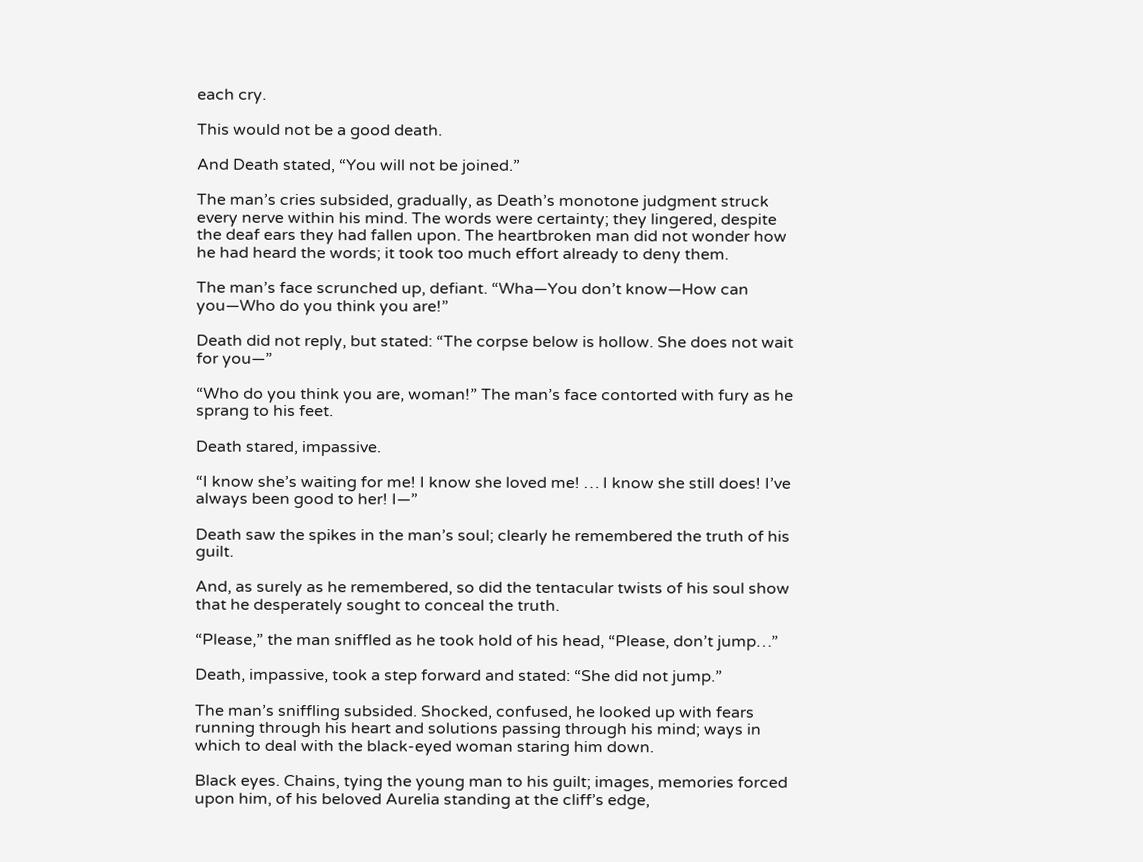each cry.

This would not be a good death.

And Death stated, “You will not be joined.”

The man’s cries subsided, gradually, as Death’s monotone judgment struck every nerve within his mind. The words were certainty; they lingered, despite the deaf ears they had fallen upon. The heartbroken man did not wonder how he had heard the words; it took too much effort already to deny them.

The man’s face scrunched up, defiant. “Wha—You don’t know—How can you—Who do you think you are!”

Death did not reply, but stated: “The corpse below is hollow. She does not wait for you—”

“Who do you think you are, woman!” The man’s face contorted with fury as he sprang to his feet.

Death stared, impassive.

“I know she’s waiting for me! I know she loved me! … I know she still does! I’ve always been good to her! I—”

Death saw the spikes in the man’s soul; clearly he remembered the truth of his guilt.

And, as surely as he remembered, so did the tentacular twists of his soul show that he desperately sought to conceal the truth.

“Please,” the man sniffled as he took hold of his head, “Please, don’t jump…”

Death, impassive, took a step forward and stated: “She did not jump.”

The man’s sniffling subsided. Shocked, confused, he looked up with fears running through his heart and solutions passing through his mind; ways in which to deal with the black-eyed woman staring him down.

Black eyes. Chains, tying the young man to his guilt; images, memories forced upon him, of his beloved Aurelia standing at the cliff’s edge,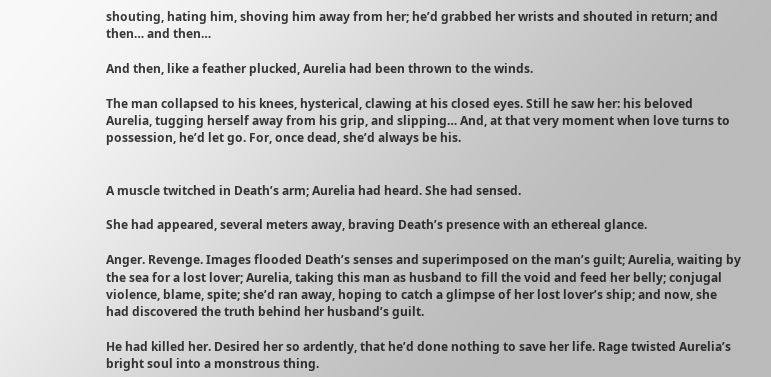shouting, hating him, shoving him away from her; he’d grabbed her wrists and shouted in return; and then… and then…

And then, like a feather plucked, Aurelia had been thrown to the winds.

The man collapsed to his knees, hysterical, clawing at his closed eyes. Still he saw her: his beloved Aurelia, tugging herself away from his grip, and slipping… And, at that very moment when love turns to possession, he’d let go. For, once dead, she’d always be his.


A muscle twitched in Death’s arm; Aurelia had heard. She had sensed.

She had appeared, several meters away, braving Death’s presence with an ethereal glance.

Anger. Revenge. Images flooded Death’s senses and superimposed on the man’s guilt; Aurelia, waiting by the sea for a lost lover; Aurelia, taking this man as husband to fill the void and feed her belly; conjugal violence, blame, spite; she’d ran away, hoping to catch a glimpse of her lost lover’s ship; and now, she had discovered the truth behind her husband’s guilt.

He had killed her. Desired her so ardently, that he’d done nothing to save her life. Rage twisted Aurelia’s bright soul into a monstrous thing.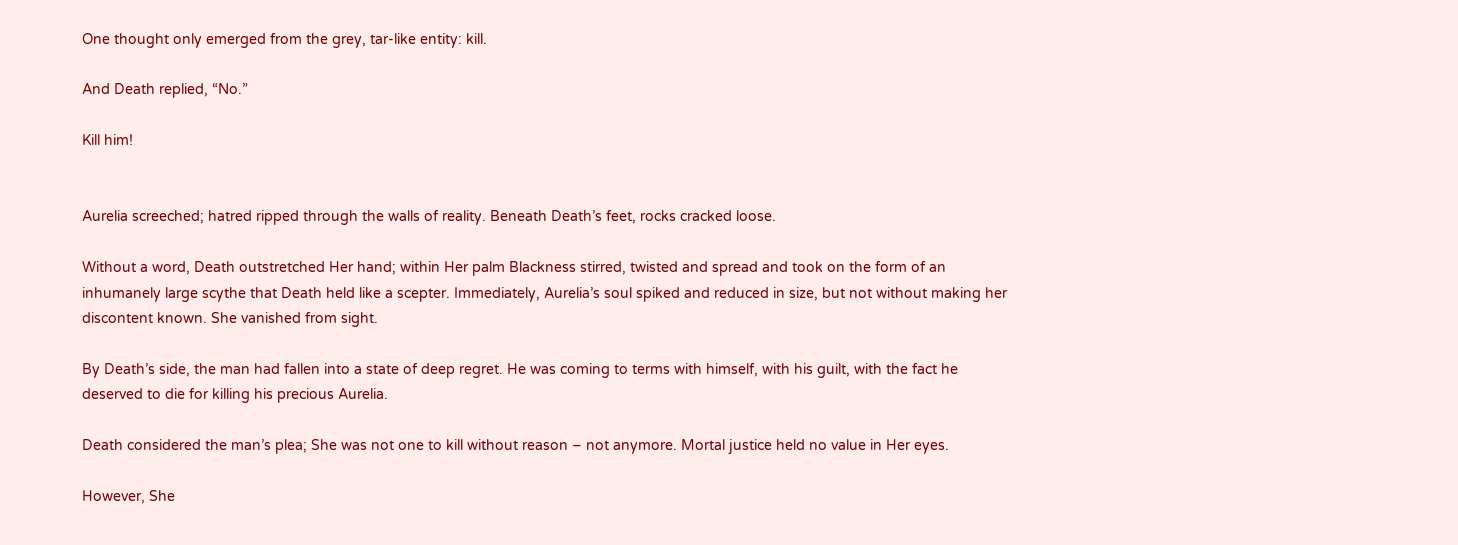One thought only emerged from the grey, tar-like entity: kill.

And Death replied, “No.”

Kill him!


Aurelia screeched; hatred ripped through the walls of reality. Beneath Death’s feet, rocks cracked loose.

Without a word, Death outstretched Her hand; within Her palm Blackness stirred, twisted and spread and took on the form of an inhumanely large scythe that Death held like a scepter. Immediately, Aurelia’s soul spiked and reduced in size, but not without making her discontent known. She vanished from sight.

By Death’s side, the man had fallen into a state of deep regret. He was coming to terms with himself, with his guilt, with the fact he deserved to die for killing his precious Aurelia.

Death considered the man’s plea; She was not one to kill without reason – not anymore. Mortal justice held no value in Her eyes.

However, She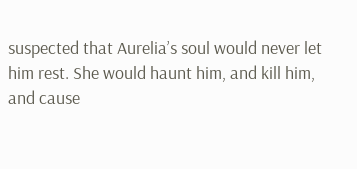suspected that Aurelia’s soul would never let him rest. She would haunt him, and kill him, and cause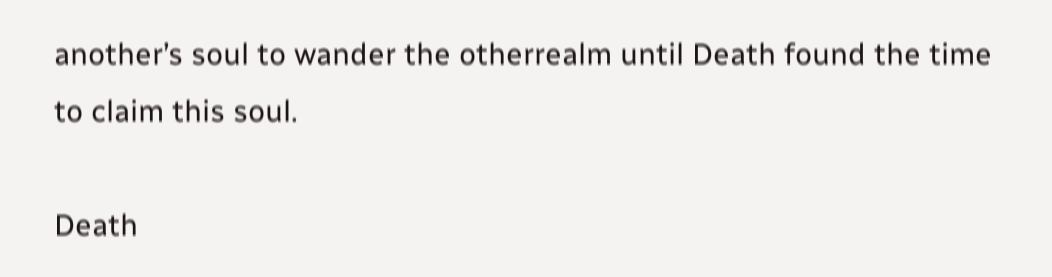another’s soul to wander the otherrealm until Death found the time to claim this soul.

Death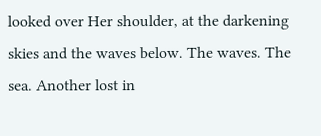looked over Her shoulder, at the darkening skies and the waves below. The waves. The sea. Another lost in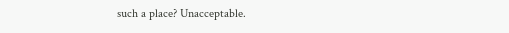such a place? Unacceptable.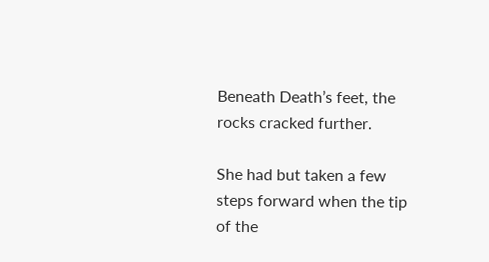Beneath Death’s feet, the rocks cracked further.

She had but taken a few steps forward when the tip of the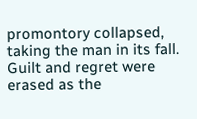promontory collapsed, taking the man in its fall. Guilt and regret were erased as the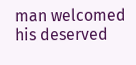man welcomed his deserved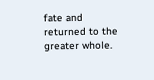fate and returned to the greater whole.